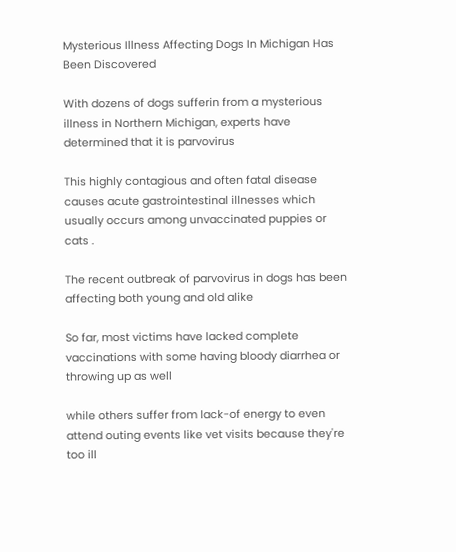Mysterious Illness Affecting Dogs In Michigan Has Been Discovered

With dozens of dogs sufferin from a mysterious illness in Northern Michigan, experts have determined that it is parvovirus

This highly contagious and often fatal disease causes acute gastrointestinal illnesses which usually occurs among unvaccinated puppies or cats .

The recent outbreak of parvovirus in dogs has been affecting both young and old alike

So far, most victims have lacked complete vaccinations with some having bloody diarrhea or throwing up as well

while others suffer from lack-of energy to even attend outing events like vet visits because they're too ill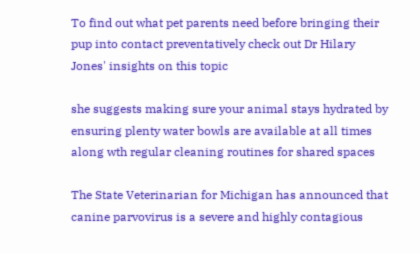To find out what pet parents need before bringing their pup into contact preventatively check out Dr Hilary Jones' insights on this topic

she suggests making sure your animal stays hydrated by ensuring plenty water bowls are available at all times along wth regular cleaning routines for shared spaces

The State Veterinarian for Michigan has announced that canine parvovirus is a severe and highly contagious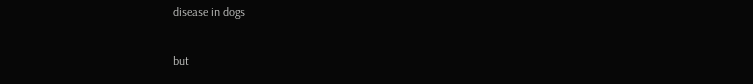disease in dogs

but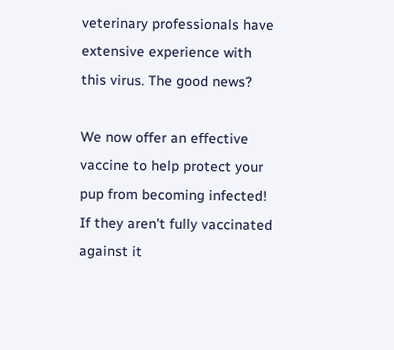veterinary professionals have extensive experience with this virus. The good news?

We now offer an effective vaccine to help protect your pup from becoming infected! If they aren't fully vaccinated against it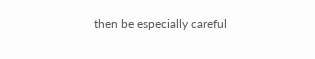then be especially careful